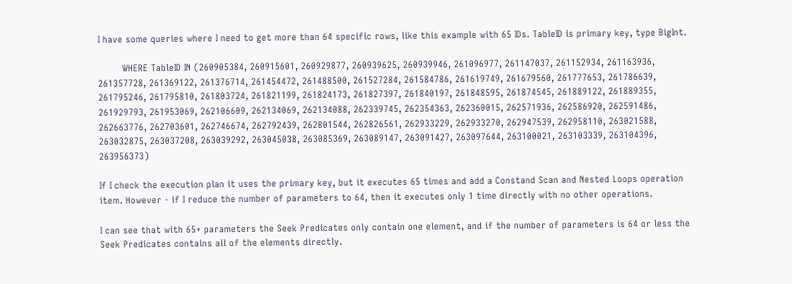I have some queries where I need to get more than 64 specific rows, like this example with 65 IDs. TableID is primary key, type BigInt.

        WHERE TableID IN (260905384, 260915601, 260929877, 260939625, 260939946, 261096977, 261147037, 261152934, 261163936, 261357728, 261369122, 261376714, 261454472, 261488500, 261527284, 261584786, 261619749, 261679560, 261777653, 261786639, 261795246, 261795810, 261803724, 261821199, 261824173, 261827397, 261840197, 261848595, 261874545, 261889122, 261889355, 261929793, 261953069, 262106609, 262134069, 262134088, 262339745, 262354363, 262360015, 262571936, 262586920, 262591486, 262663776, 262703601, 262746674, 262792439, 262801544, 262826561, 262933229, 262933270, 262947539, 262958110, 263021588, 263032875, 263037208, 263039292, 263045038, 263085369, 263089147, 263091427, 263097644, 263100021, 263103339, 263104396, 263956373)

If I check the execution plan it uses the primary key, but it executes 65 times and add a Constand Scan and Nested Loops operation item. However - if I reduce the number of parameters to 64, then it executes only 1 time directly with no other operations.

I can see that with 65+ parameters the Seek Predicates only contain one element, and if the number of parameters is 64 or less the Seek Predicates contains all of the elements directly.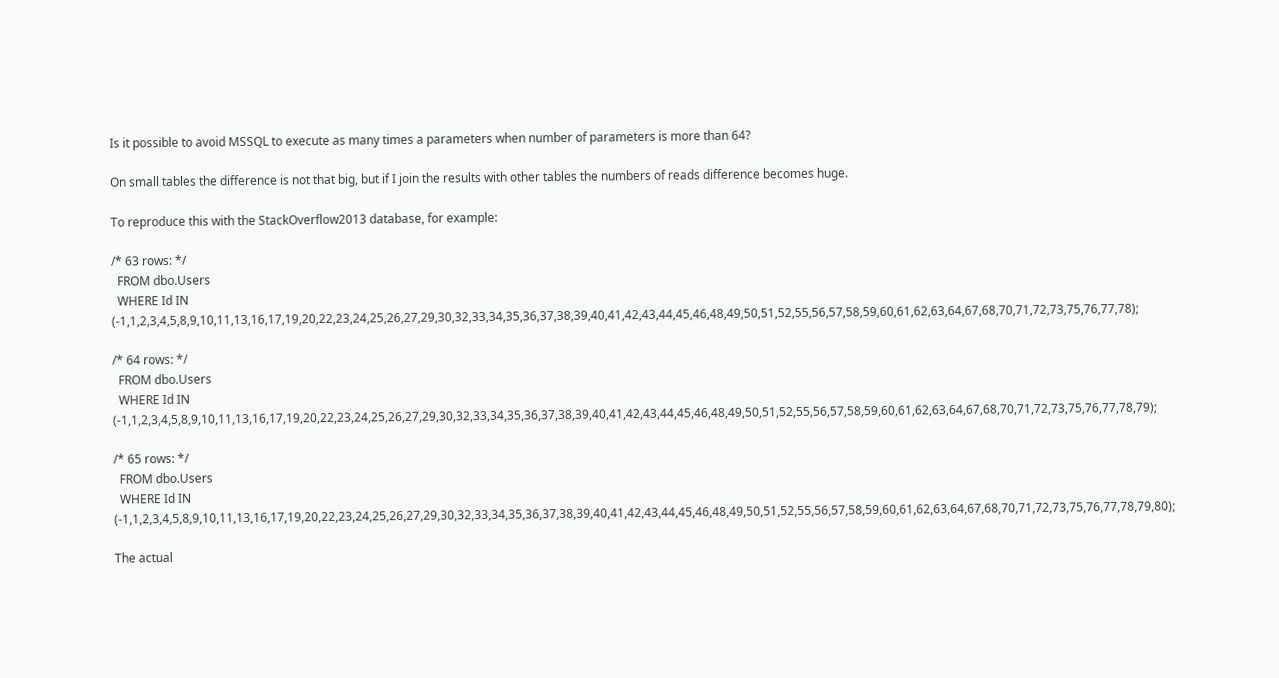Is it possible to avoid MSSQL to execute as many times a parameters when number of parameters is more than 64?

On small tables the difference is not that big, but if I join the results with other tables the numbers of reads difference becomes huge.

To reproduce this with the StackOverflow2013 database, for example:

/* 63 rows: */
  FROM dbo.Users
  WHERE Id IN (-1,1,2,3,4,5,8,9,10,11,13,16,17,19,20,22,23,24,25,26,27,29,30,32,33,34,35,36,37,38,39,40,41,42,43,44,45,46,48,49,50,51,52,55,56,57,58,59,60,61,62,63,64,67,68,70,71,72,73,75,76,77,78);

/* 64 rows: */
  FROM dbo.Users
  WHERE Id IN (-1,1,2,3,4,5,8,9,10,11,13,16,17,19,20,22,23,24,25,26,27,29,30,32,33,34,35,36,37,38,39,40,41,42,43,44,45,46,48,49,50,51,52,55,56,57,58,59,60,61,62,63,64,67,68,70,71,72,73,75,76,77,78,79);

/* 65 rows: */
  FROM dbo.Users
  WHERE Id IN (-1,1,2,3,4,5,8,9,10,11,13,16,17,19,20,22,23,24,25,26,27,29,30,32,33,34,35,36,37,38,39,40,41,42,43,44,45,46,48,49,50,51,52,55,56,57,58,59,60,61,62,63,64,67,68,70,71,72,73,75,76,77,78,79,80);

The actual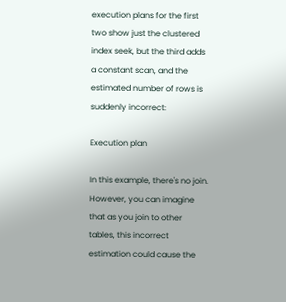execution plans for the first two show just the clustered index seek, but the third adds a constant scan, and the estimated number of rows is suddenly incorrect:

Execution plan

In this example, there's no join. However, you can imagine that as you join to other tables, this incorrect estimation could cause the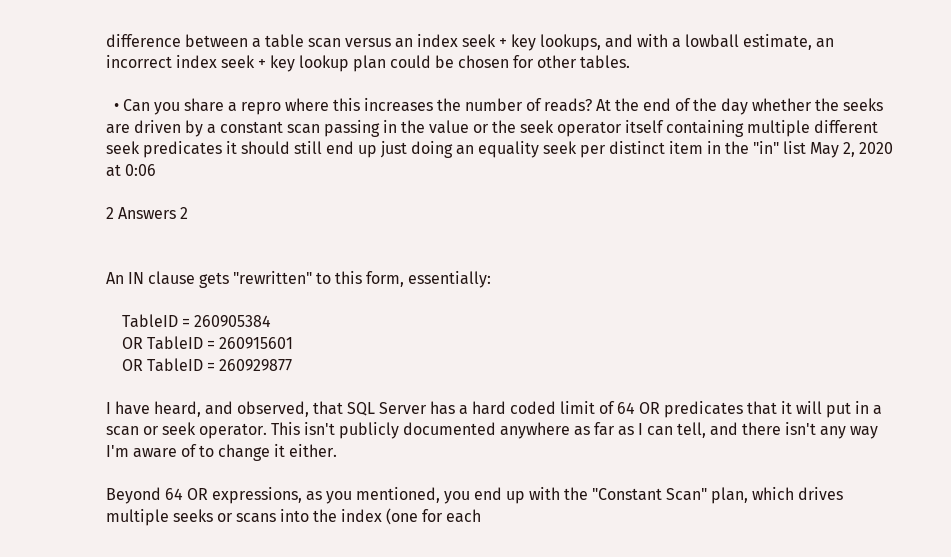difference between a table scan versus an index seek + key lookups, and with a lowball estimate, an incorrect index seek + key lookup plan could be chosen for other tables.

  • Can you share a repro where this increases the number of reads? At the end of the day whether the seeks are driven by a constant scan passing in the value or the seek operator itself containing multiple different seek predicates it should still end up just doing an equality seek per distinct item in the "in" list May 2, 2020 at 0:06

2 Answers 2


An IN clause gets "rewritten" to this form, essentially:

    TableID = 260905384
    OR TableID = 260915601
    OR TableID = 260929877

I have heard, and observed, that SQL Server has a hard coded limit of 64 OR predicates that it will put in a scan or seek operator. This isn't publicly documented anywhere as far as I can tell, and there isn't any way I'm aware of to change it either.

Beyond 64 OR expressions, as you mentioned, you end up with the "Constant Scan" plan, which drives multiple seeks or scans into the index (one for each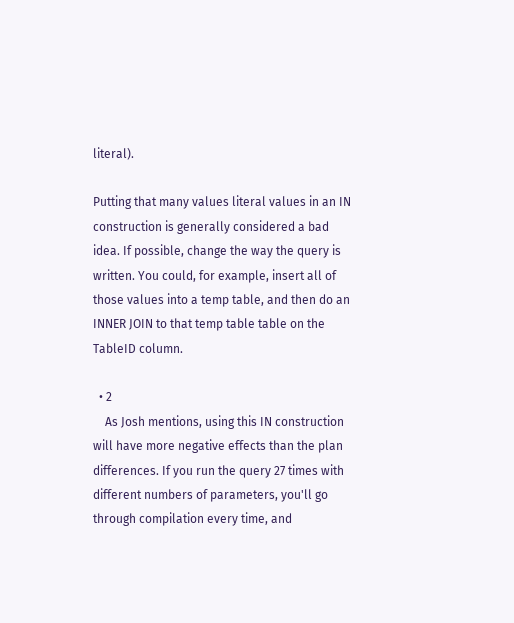literal).

Putting that many values literal values in an IN construction is generally considered a bad idea. If possible, change the way the query is written. You could, for example, insert all of those values into a temp table, and then do an INNER JOIN to that temp table table on the TableID column.

  • 2
    As Josh mentions, using this IN construction will have more negative effects than the plan differences. If you run the query 27 times with different numbers of parameters, you'll go through compilation every time, and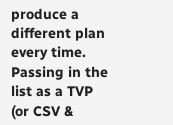produce a different plan every time. Passing in the list as a TVP (or CSV &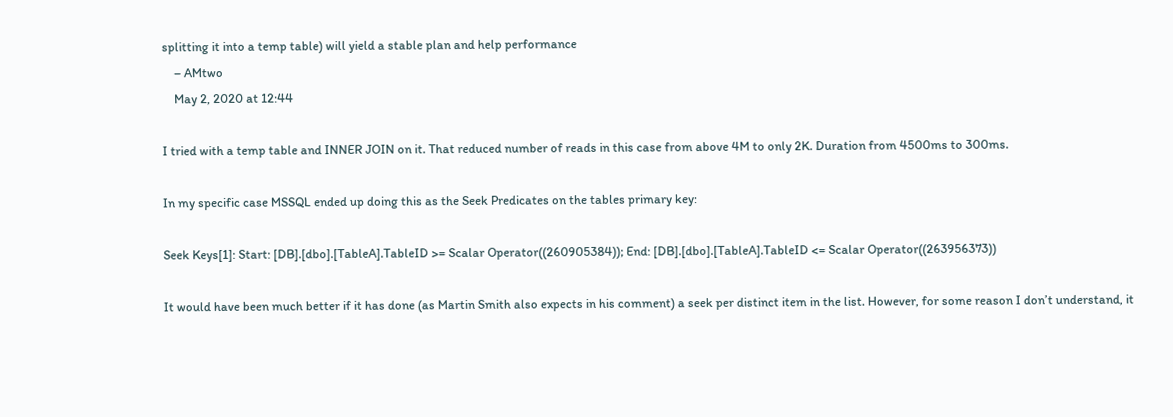splitting it into a temp table) will yield a stable plan and help performance
    – AMtwo
    May 2, 2020 at 12:44

I tried with a temp table and INNER JOIN on it. That reduced number of reads in this case from above 4M to only 2K. Duration from 4500ms to 300ms.

In my specific case MSSQL ended up doing this as the Seek Predicates on the tables primary key:

Seek Keys[1]: Start: [DB].[dbo].[TableA].TableID >= Scalar Operator((260905384)); End: [DB].[dbo].[TableA].TableID <= Scalar Operator((263956373))

It would have been much better if it has done (as Martin Smith also expects in his comment) a seek per distinct item in the list. However, for some reason I don’t understand, it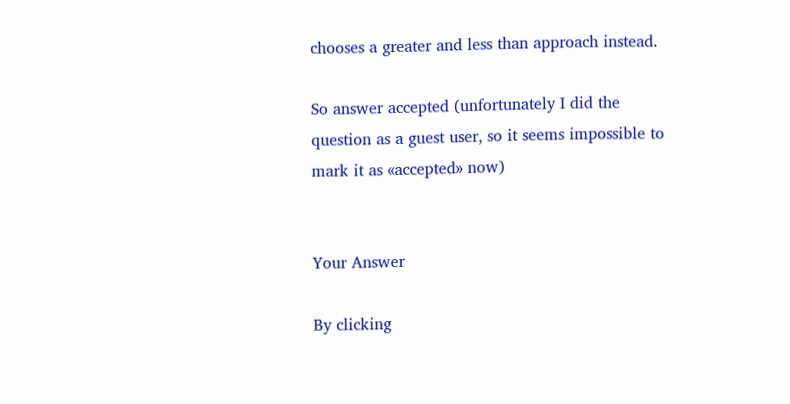chooses a greater and less than approach instead.

So answer accepted (unfortunately I did the question as a guest user, so it seems impossible to mark it as «accepted» now)


Your Answer

By clicking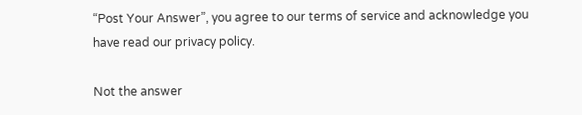“Post Your Answer”, you agree to our terms of service and acknowledge you have read our privacy policy.

Not the answer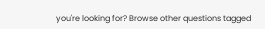you're looking for? Browse other questions tagged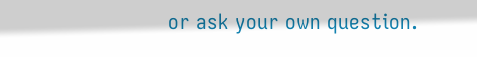or ask your own question.